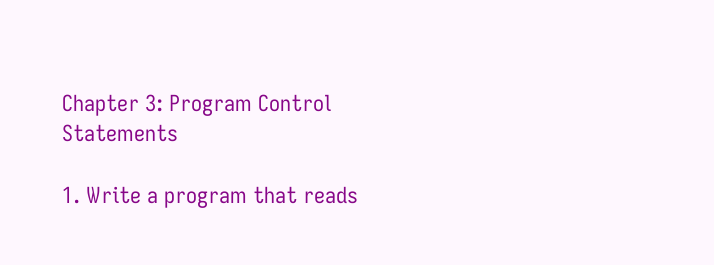Chapter 3: Program Control Statements

1. Write a program that reads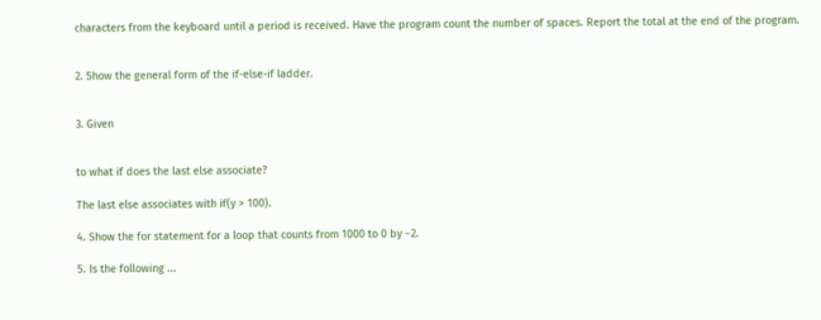characters from the keyboard until a period is received. Have the program count the number of spaces. Report the total at the end of the program.


2. Show the general form of the if-else-if ladder.


3. Given


to what if does the last else associate?

The last else associates with if(y > 100).

4. Show the for statement for a loop that counts from 1000 to 0 by −2.

5. Is the following ...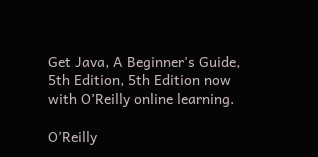Get Java, A Beginner's Guide, 5th Edition, 5th Edition now with O’Reilly online learning.

O’Reilly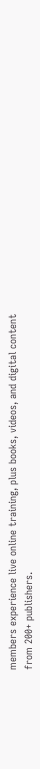members experience live online training, plus books, videos, and digital content from 200+ publishers.